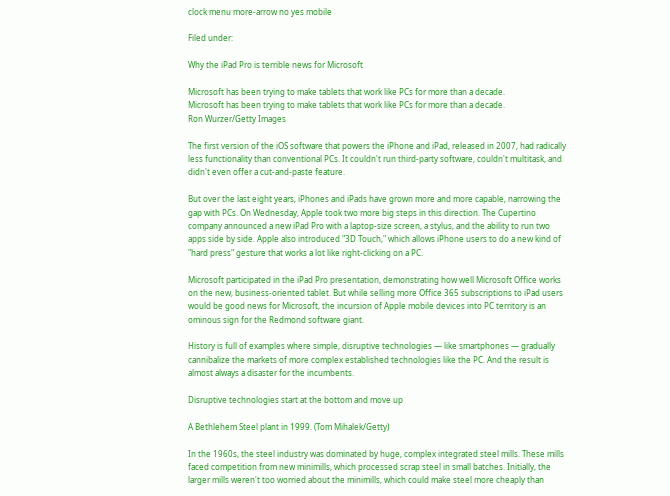clock menu more-arrow no yes mobile

Filed under:

Why the iPad Pro is terrible news for Microsoft

Microsoft has been trying to make tablets that work like PCs for more than a decade.
Microsoft has been trying to make tablets that work like PCs for more than a decade.
Ron Wurzer/Getty Images

The first version of the iOS software that powers the iPhone and iPad, released in 2007, had radically less functionality than conventional PCs. It couldn't run third-party software, couldn't multitask, and didn't even offer a cut-and-paste feature.

But over the last eight years, iPhones and iPads have grown more and more capable, narrowing the gap with PCs. On Wednesday, Apple took two more big steps in this direction. The Cupertino company announced a new iPad Pro with a laptop-size screen, a stylus, and the ability to run two apps side by side. Apple also introduced "3D Touch," which allows iPhone users to do a new kind of "hard press" gesture that works a lot like right-clicking on a PC.

Microsoft participated in the iPad Pro presentation, demonstrating how well Microsoft Office works on the new, business-oriented tablet. But while selling more Office 365 subscriptions to iPad users would be good news for Microsoft, the incursion of Apple mobile devices into PC territory is an ominous sign for the Redmond software giant.

History is full of examples where simple, disruptive technologies — like smartphones — gradually cannibalize the markets of more complex established technologies like the PC. And the result is almost always a disaster for the incumbents.

Disruptive technologies start at the bottom and move up

A Bethlehem Steel plant in 1999. (Tom Mihalek/Getty)

In the 1960s, the steel industry was dominated by huge, complex integrated steel mills. These mills faced competition from new minimills, which processed scrap steel in small batches. Initially, the larger mills weren't too worried about the minimills, which could make steel more cheaply than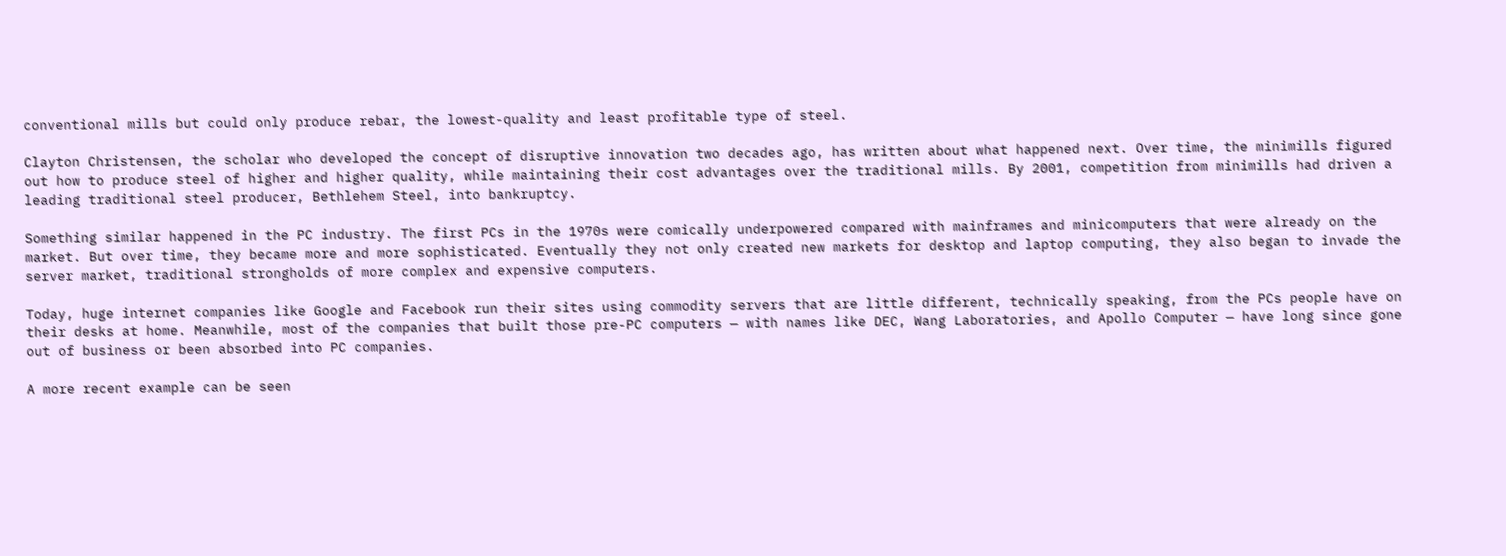conventional mills but could only produce rebar, the lowest-quality and least profitable type of steel.

Clayton Christensen, the scholar who developed the concept of disruptive innovation two decades ago, has written about what happened next. Over time, the minimills figured out how to produce steel of higher and higher quality, while maintaining their cost advantages over the traditional mills. By 2001, competition from minimills had driven a leading traditional steel producer, Bethlehem Steel, into bankruptcy.

Something similar happened in the PC industry. The first PCs in the 1970s were comically underpowered compared with mainframes and minicomputers that were already on the market. But over time, they became more and more sophisticated. Eventually they not only created new markets for desktop and laptop computing, they also began to invade the server market, traditional strongholds of more complex and expensive computers.

Today, huge internet companies like Google and Facebook run their sites using commodity servers that are little different, technically speaking, from the PCs people have on their desks at home. Meanwhile, most of the companies that built those pre-PC computers — with names like DEC, Wang Laboratories, and Apollo Computer — have long since gone out of business or been absorbed into PC companies.

A more recent example can be seen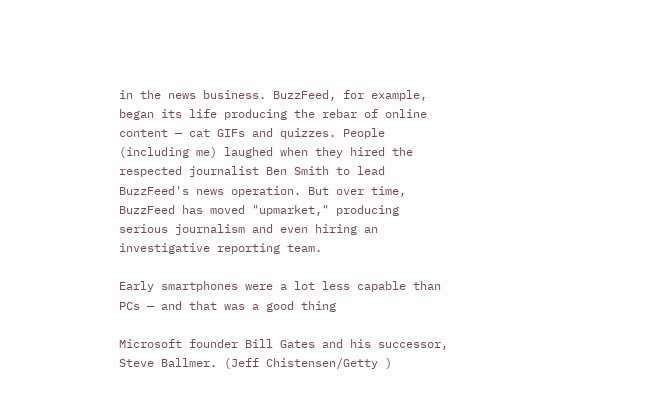in the news business. BuzzFeed, for example, began its life producing the rebar of online content — cat GIFs and quizzes. People (including me) laughed when they hired the respected journalist Ben Smith to lead BuzzFeed's news operation. But over time, BuzzFeed has moved "upmarket," producing serious journalism and even hiring an investigative reporting team.

Early smartphones were a lot less capable than PCs — and that was a good thing

Microsoft founder Bill Gates and his successor, Steve Ballmer. (Jeff Chistensen/Getty )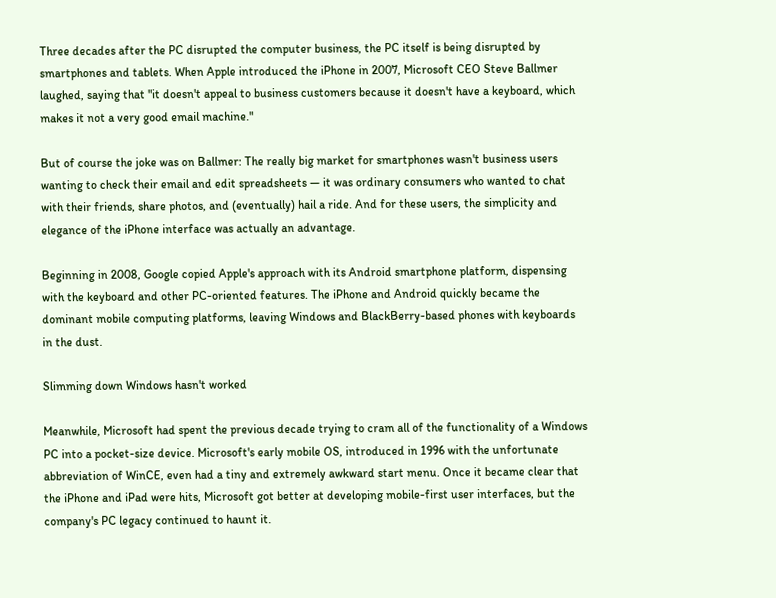Three decades after the PC disrupted the computer business, the PC itself is being disrupted by smartphones and tablets. When Apple introduced the iPhone in 2007, Microsoft CEO Steve Ballmer laughed, saying that "it doesn't appeal to business customers because it doesn't have a keyboard, which makes it not a very good email machine."

But of course the joke was on Ballmer: The really big market for smartphones wasn't business users wanting to check their email and edit spreadsheets — it was ordinary consumers who wanted to chat with their friends, share photos, and (eventually) hail a ride. And for these users, the simplicity and elegance of the iPhone interface was actually an advantage.

Beginning in 2008, Google copied Apple's approach with its Android smartphone platform, dispensing with the keyboard and other PC-oriented features. The iPhone and Android quickly became the dominant mobile computing platforms, leaving Windows and BlackBerry-based phones with keyboards in the dust.

Slimming down Windows hasn't worked

Meanwhile, Microsoft had spent the previous decade trying to cram all of the functionality of a Windows PC into a pocket-size device. Microsoft's early mobile OS, introduced in 1996 with the unfortunate abbreviation of WinCE, even had a tiny and extremely awkward start menu. Once it became clear that the iPhone and iPad were hits, Microsoft got better at developing mobile-first user interfaces, but the company's PC legacy continued to haunt it.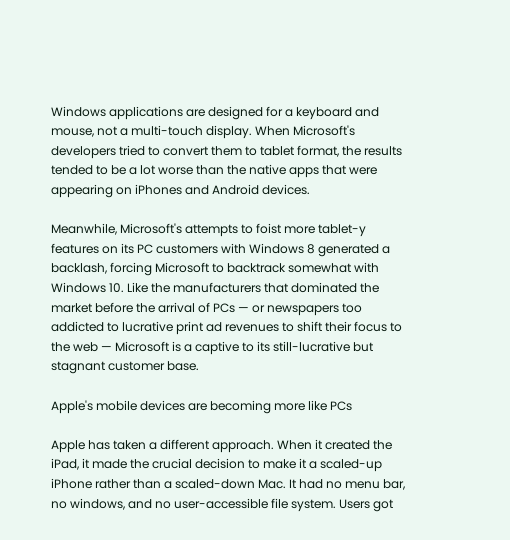Windows applications are designed for a keyboard and mouse, not a multi-touch display. When Microsoft's developers tried to convert them to tablet format, the results tended to be a lot worse than the native apps that were appearing on iPhones and Android devices.

Meanwhile, Microsoft's attempts to foist more tablet-y features on its PC customers with Windows 8 generated a backlash, forcing Microsoft to backtrack somewhat with Windows 10. Like the manufacturers that dominated the market before the arrival of PCs — or newspapers too addicted to lucrative print ad revenues to shift their focus to the web — Microsoft is a captive to its still-lucrative but stagnant customer base.

Apple's mobile devices are becoming more like PCs

Apple has taken a different approach. When it created the iPad, it made the crucial decision to make it a scaled-up iPhone rather than a scaled-down Mac. It had no menu bar, no windows, and no user-accessible file system. Users got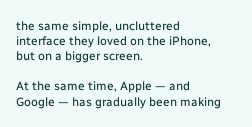the same simple, uncluttered interface they loved on the iPhone, but on a bigger screen.

At the same time, Apple — and Google — has gradually been making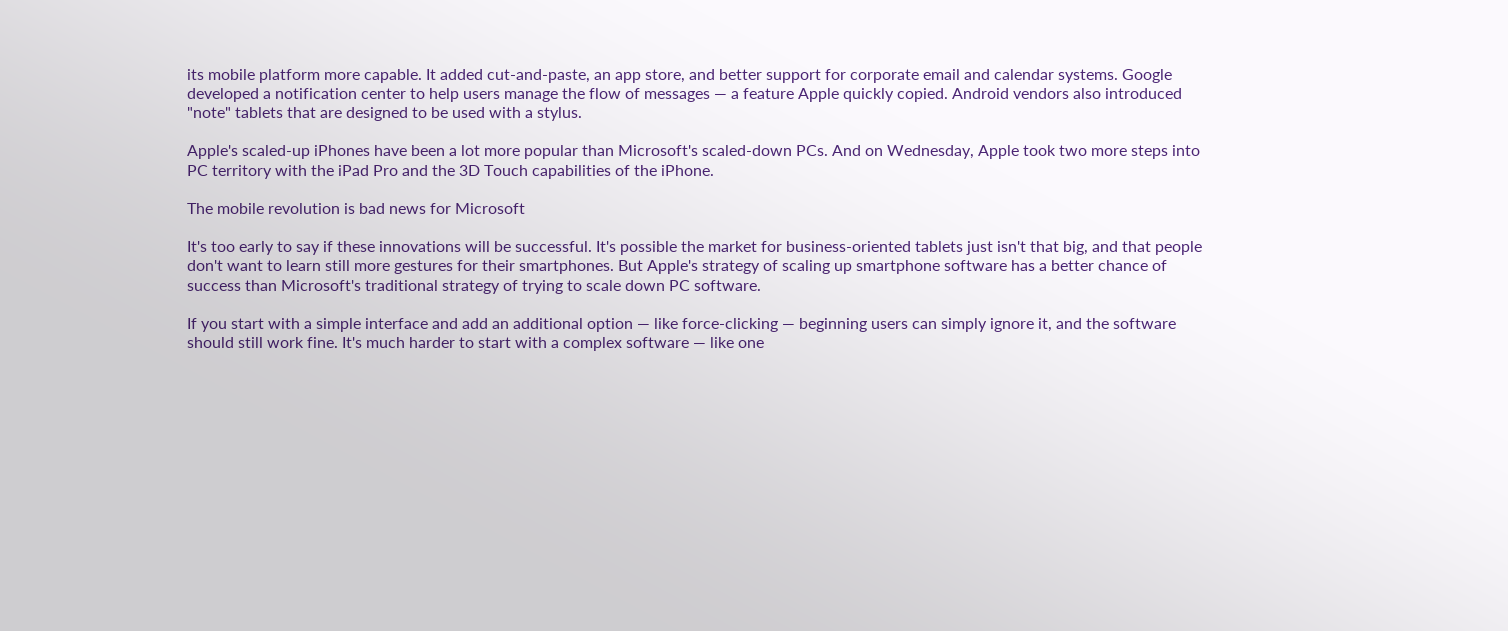its mobile platform more capable. It added cut-and-paste, an app store, and better support for corporate email and calendar systems. Google developed a notification center to help users manage the flow of messages — a feature Apple quickly copied. Android vendors also introduced "note" tablets that are designed to be used with a stylus.

Apple's scaled-up iPhones have been a lot more popular than Microsoft's scaled-down PCs. And on Wednesday, Apple took two more steps into PC territory with the iPad Pro and the 3D Touch capabilities of the iPhone.

The mobile revolution is bad news for Microsoft

It's too early to say if these innovations will be successful. It's possible the market for business-oriented tablets just isn't that big, and that people don't want to learn still more gestures for their smartphones. But Apple's strategy of scaling up smartphone software has a better chance of success than Microsoft's traditional strategy of trying to scale down PC software.

If you start with a simple interface and add an additional option — like force-clicking — beginning users can simply ignore it, and the software should still work fine. It's much harder to start with a complex software — like one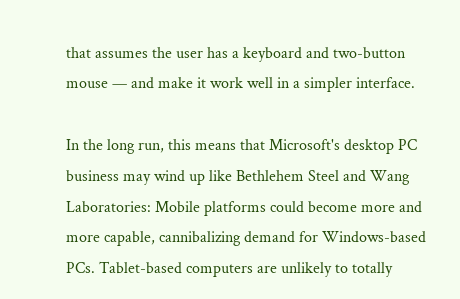that assumes the user has a keyboard and two-button mouse — and make it work well in a simpler interface.

In the long run, this means that Microsoft's desktop PC business may wind up like Bethlehem Steel and Wang Laboratories: Mobile platforms could become more and more capable, cannibalizing demand for Windows-based PCs. Tablet-based computers are unlikely to totally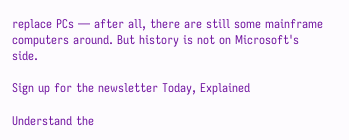replace PCs — after all, there are still some mainframe computers around. But history is not on Microsoft's side.

Sign up for the newsletter Today, Explained

Understand the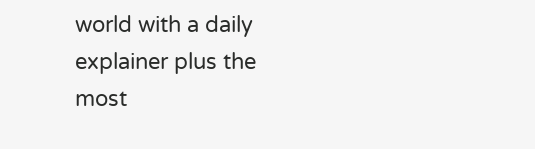world with a daily explainer plus the most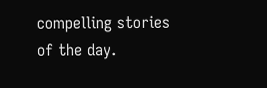compelling stories of the day.